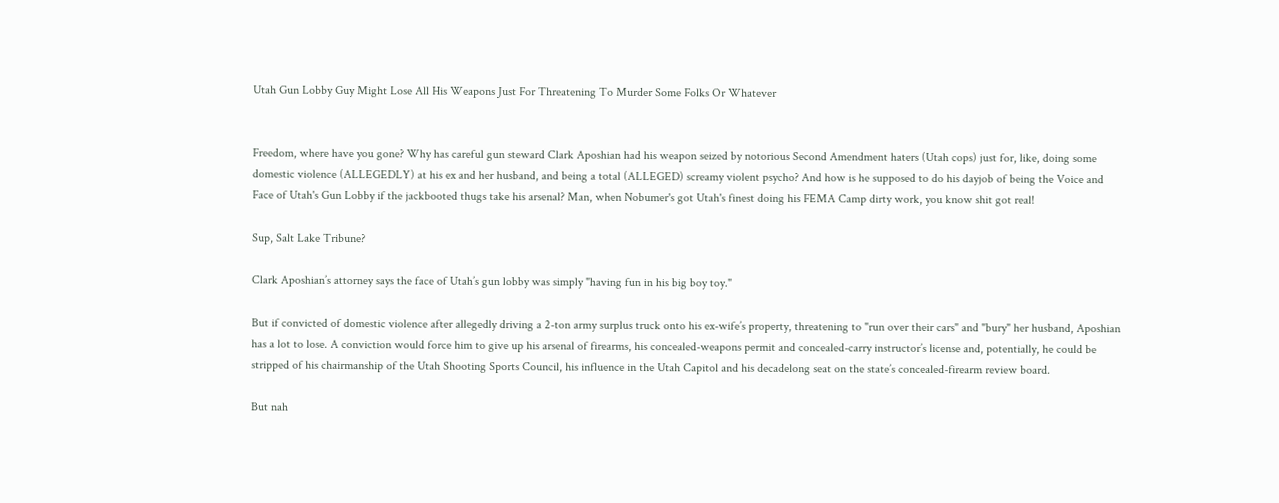Utah Gun Lobby Guy Might Lose All His Weapons Just For Threatening To Murder Some Folks Or Whatever


Freedom, where have you gone? Why has careful gun steward Clark Aposhian had his weapon seized by notorious Second Amendment haters (Utah cops) just for, like, doing some domestic violence (ALLEGEDLY) at his ex and her husband, and being a total (ALLEGED) screamy violent psycho? And how is he supposed to do his dayjob of being the Voice and Face of Utah's Gun Lobby if the jackbooted thugs take his arsenal? Man, when Nobumer's got Utah's finest doing his FEMA Camp dirty work, you know shit got real!

Sup, Salt Lake Tribune?

Clark Aposhian’s attorney says the face of Utah’s gun lobby was simply "having fun in his big boy toy."

But if convicted of domestic violence after allegedly driving a 2-ton army surplus truck onto his ex-wife’s property, threatening to "run over their cars" and "bury" her husband, Aposhian has a lot to lose. A conviction would force him to give up his arsenal of firearms, his concealed-weapons permit and concealed-carry instructor’s license and, potentially, he could be stripped of his chairmanship of the Utah Shooting Sports Council, his influence in the Utah Capitol and his decadelong seat on the state’s concealed-firearm review board.

But nah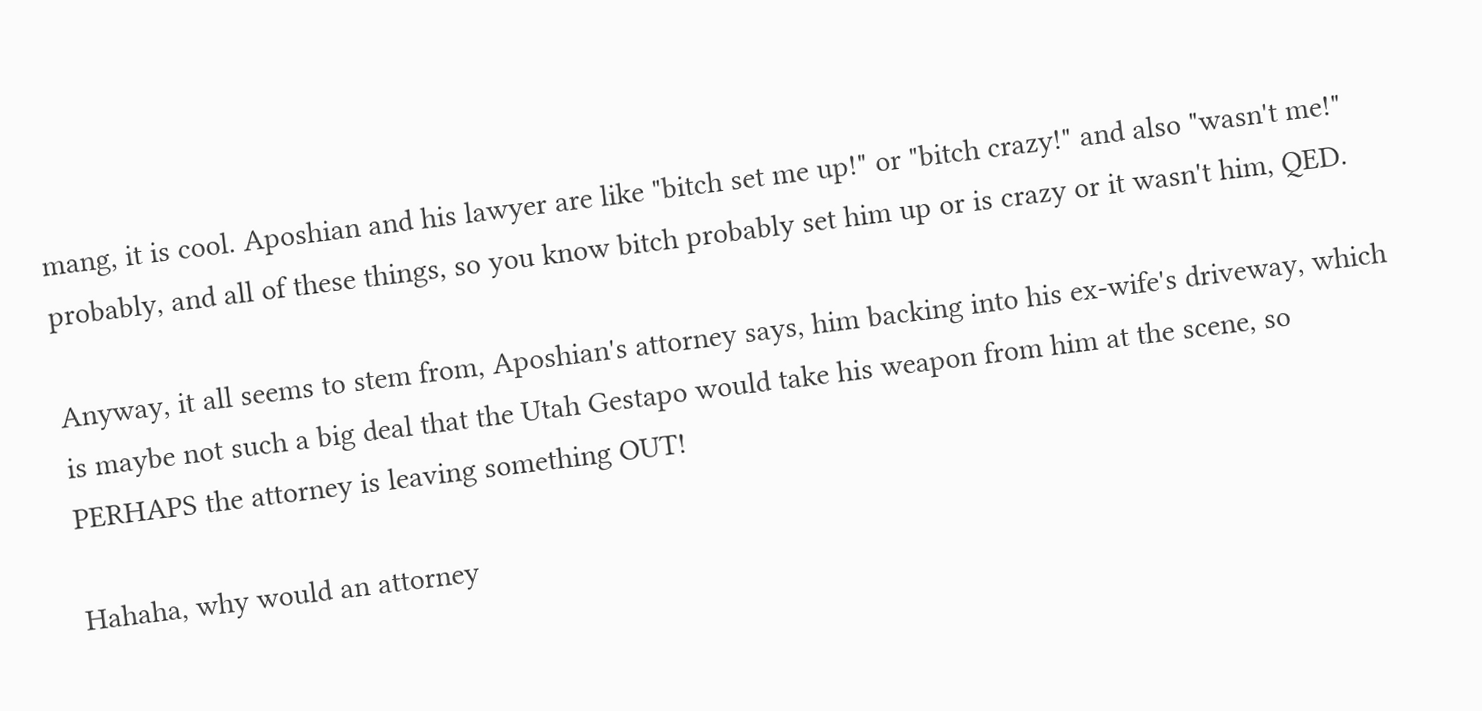mang, it is cool. Aposhian and his lawyer are like "bitch set me up!" or "bitch crazy!" and also "wasn't me!" probably, and all of these things, so you know bitch probably set him up or is crazy or it wasn't him, QED.

Anyway, it all seems to stem from, Aposhian's attorney says, him backing into his ex-wife's driveway, which is maybe not such a big deal that the Utah Gestapo would take his weapon from him at the scene, so PERHAPS the attorney is leaving something OUT!

Hahaha, why would an attorney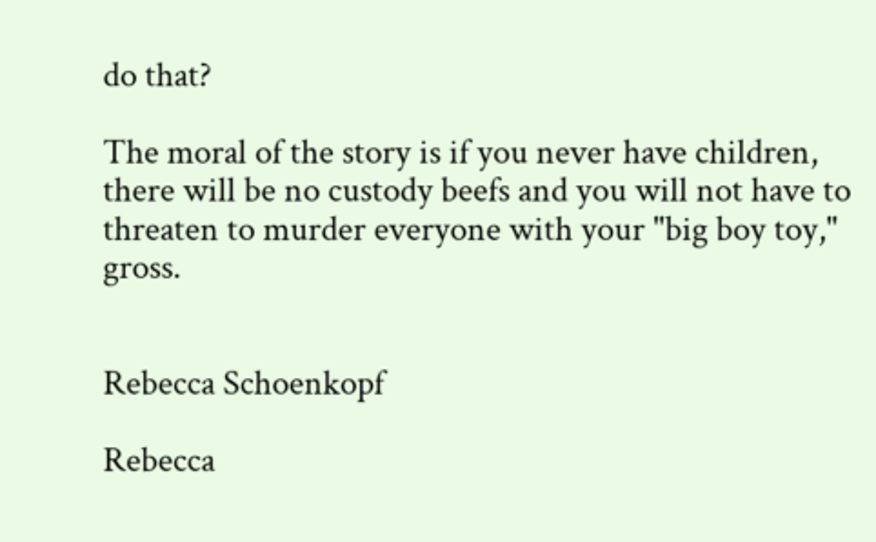do that?

The moral of the story is if you never have children, there will be no custody beefs and you will not have to threaten to murder everyone with your "big boy toy," gross.


Rebecca Schoenkopf

Rebecca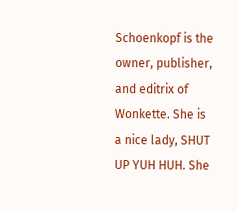Schoenkopf is the owner, publisher, and editrix of Wonkette. She is a nice lady, SHUT UP YUH HUH. She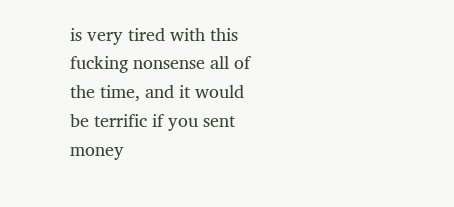is very tired with this fucking nonsense all of the time, and it would be terrific if you sent money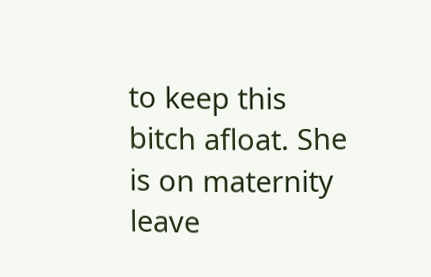to keep this bitch afloat. She is on maternity leave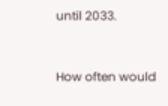until 2033.


How often would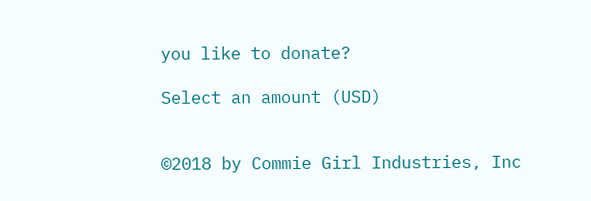you like to donate?

Select an amount (USD)


©2018 by Commie Girl Industries, Inc